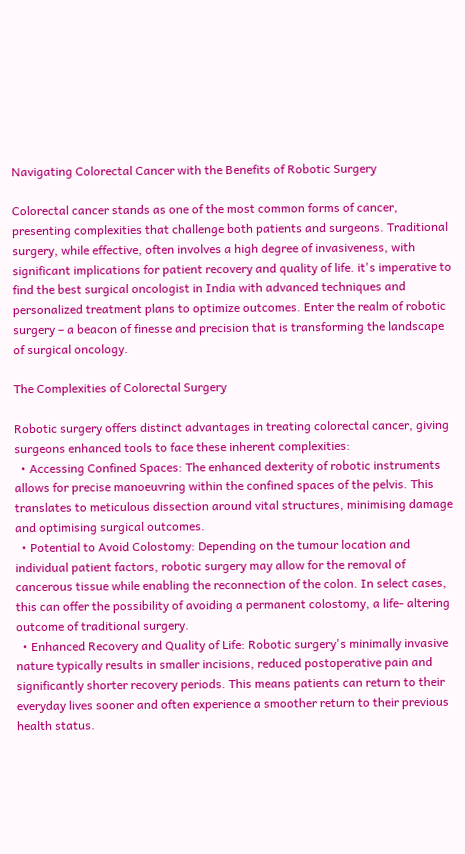Navigating Colorectal Cancer with the Benefits of Robotic Surgery

Colorectal cancer stands as one of the most common forms of cancer, presenting complexities that challenge both patients and surgeons. Traditional surgery, while effective, often involves a high degree of invasiveness, with significant implications for patient recovery and quality of life. it's imperative to find the best surgical oncologist in India with advanced techniques and personalized treatment plans to optimize outcomes. Enter the realm of robotic surgery – a beacon of finesse and precision that is transforming the landscape of surgical oncology.

The Complexities of Colorectal Surgery

Robotic surgery offers distinct advantages in treating colorectal cancer, giving surgeons enhanced tools to face these inherent complexities:
  • Accessing Confined Spaces: The enhanced dexterity of robotic instruments allows for precise manoeuvring within the confined spaces of the pelvis. This translates to meticulous dissection around vital structures, minimising damage and optimising surgical outcomes.
  • Potential to Avoid Colostomy: Depending on the tumour location and individual patient factors, robotic surgery may allow for the removal of cancerous tissue while enabling the reconnection of the colon. In select cases, this can offer the possibility of avoiding a permanent colostomy, a life- altering outcome of traditional surgery.
  • Enhanced Recovery and Quality of Life: Robotic surgery's minimally invasive nature typically results in smaller incisions, reduced postoperative pain and significantly shorter recovery periods. This means patients can return to their everyday lives sooner and often experience a smoother return to their previous health status.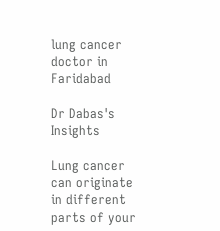lung cancer doctor in Faridabad

Dr Dabas's Insights

Lung cancer can originate in different parts of your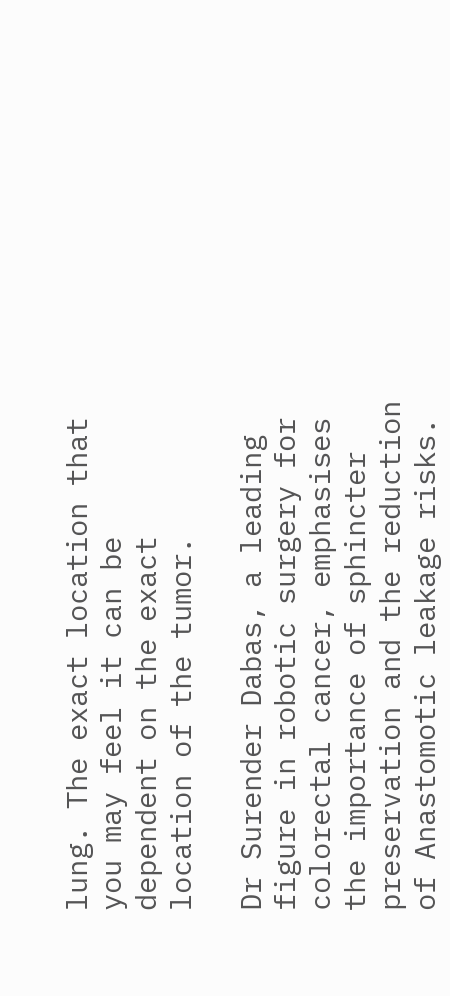lung. The exact location that you may feel it can be dependent on the exact location of the tumor.

Dr Surender Dabas, a leading figure in robotic surgery for colorectal cancer, emphasises the importance of sphincter preservation and the reduction of Anastomotic leakage risks.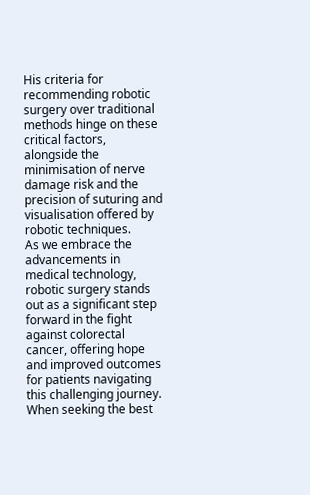His criteria for recommending robotic surgery over traditional methods hinge on these critical factors, alongside the minimisation of nerve damage risk and the precision of suturing and visualisation offered by robotic techniques.
As we embrace the advancements in medical technology, robotic surgery stands out as a significant step forward in the fight against colorectal cancer, offering hope and improved outcomes for patients navigating this challenging journey. When seeking the best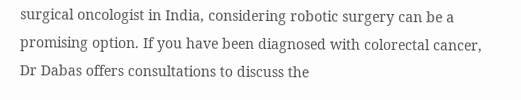surgical oncologist in India, considering robotic surgery can be a promising option. If you have been diagnosed with colorectal cancer, Dr Dabas offers consultations to discuss the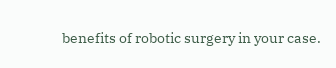benefits of robotic surgery in your case.